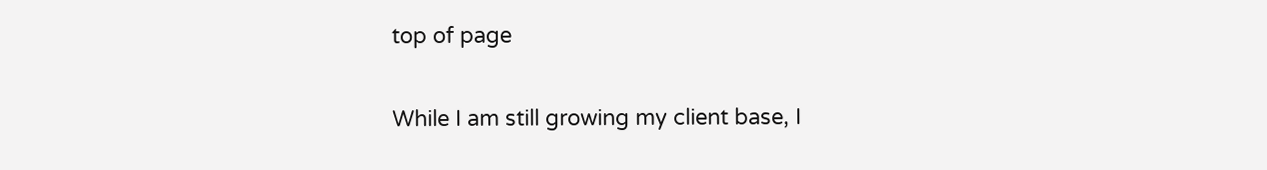top of page

While I am still growing my client base, I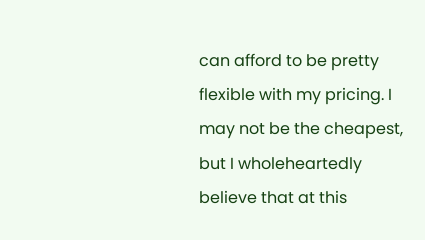can afford to be pretty flexible with my pricing. I may not be the cheapest, but I wholeheartedly believe that at this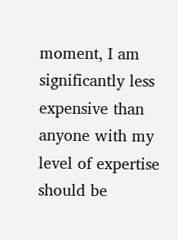moment, I am significantly less expensive than anyone with my level of expertise should be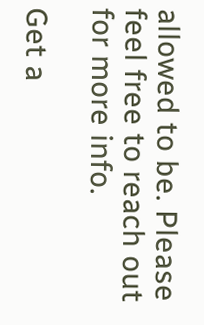allowed to be. Please feel free to reach out for more info.

Get a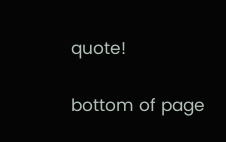quote!

bottom of page